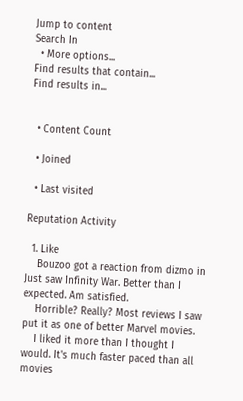Jump to content
Search In
  • More options...
Find results that contain...
Find results in...


  • Content Count

  • Joined

  • Last visited

Reputation Activity

  1. Like
    Bouzoo got a reaction from dizmo in Just saw Infinity War. Better than I expected. Am satisfied.
    Horrible? Really? Most reviews I saw put it as one of better Marvel movies.
    I liked it more than I thought I would. It's much faster paced than all movies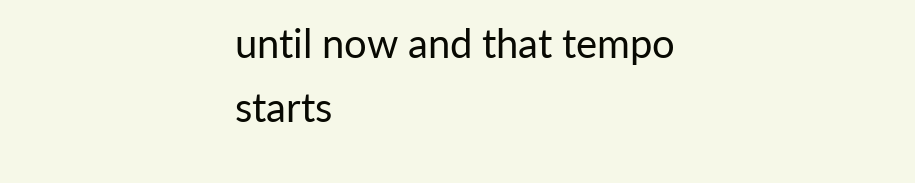until now and that tempo starts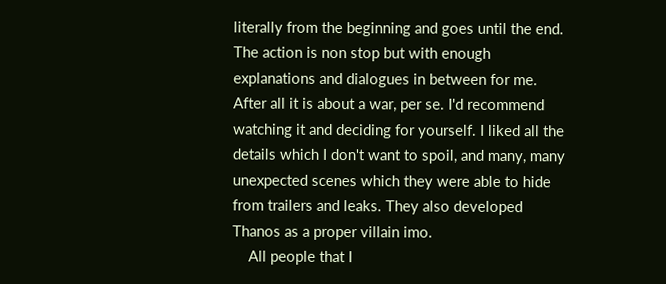literally from the beginning and goes until the end. The action is non stop but with enough explanations and dialogues in between for me. After all it is about a war, per se. I'd recommend watching it and deciding for yourself. I liked all the details which I don't want to spoil, and many, many unexpected scenes which they were able to hide from trailers and leaks. They also developed Thanos as a proper villain imo.
    All people that I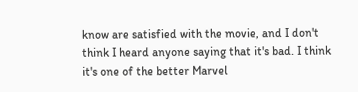know are satisfied with the movie, and I don't think I heard anyone saying that it's bad. I think it's one of the better Marvel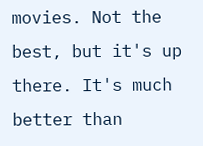movies. Not the best, but it's up there. It's much better than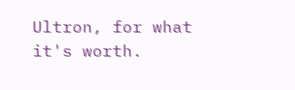Ultron, for what it's worth.